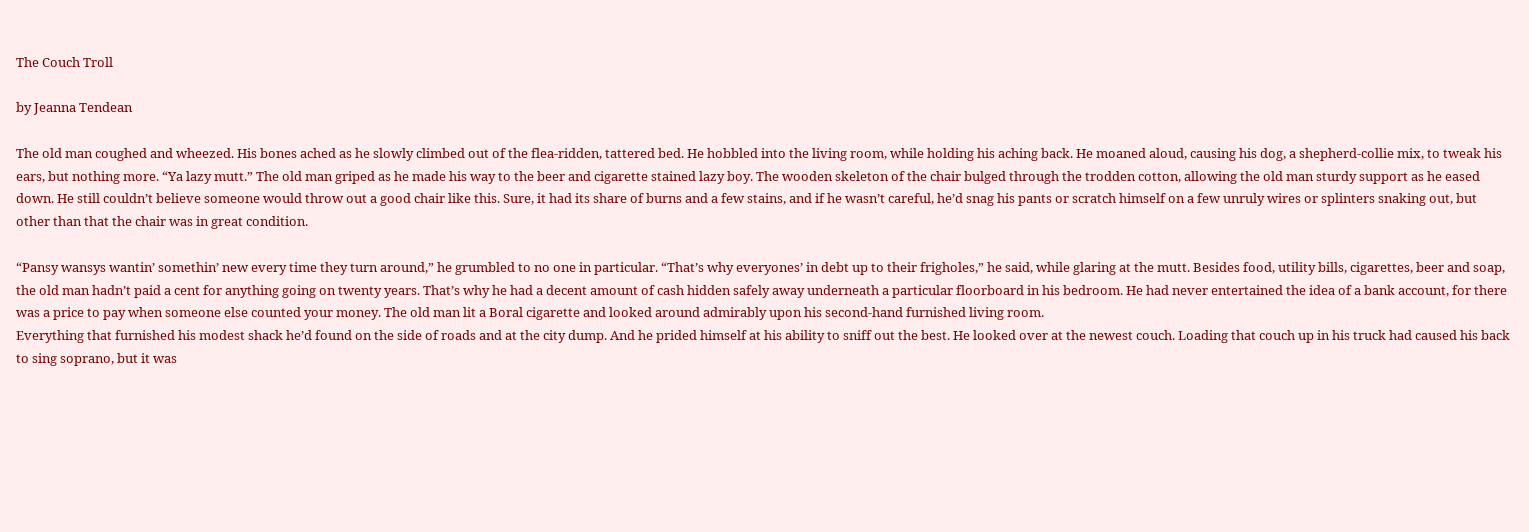The Couch Troll

by Jeanna Tendean

The old man coughed and wheezed. His bones ached as he slowly climbed out of the flea-ridden, tattered bed. He hobbled into the living room, while holding his aching back. He moaned aloud, causing his dog, a shepherd-collie mix, to tweak his ears, but nothing more. “Ya lazy mutt.” The old man griped as he made his way to the beer and cigarette stained lazy boy. The wooden skeleton of the chair bulged through the trodden cotton, allowing the old man sturdy support as he eased down. He still couldn’t believe someone would throw out a good chair like this. Sure, it had its share of burns and a few stains, and if he wasn’t careful, he’d snag his pants or scratch himself on a few unruly wires or splinters snaking out, but other than that the chair was in great condition.

“Pansy wansys wantin’ somethin’ new every time they turn around,” he grumbled to no one in particular. “That’s why everyones’ in debt up to their frigholes,” he said, while glaring at the mutt. Besides food, utility bills, cigarettes, beer and soap, the old man hadn’t paid a cent for anything going on twenty years. That’s why he had a decent amount of cash hidden safely away underneath a particular floorboard in his bedroom. He had never entertained the idea of a bank account, for there was a price to pay when someone else counted your money. The old man lit a Boral cigarette and looked around admirably upon his second-hand furnished living room.
Everything that furnished his modest shack he’d found on the side of roads and at the city dump. And he prided himself at his ability to sniff out the best. He looked over at the newest couch. Loading that couch up in his truck had caused his back to sing soprano, but it was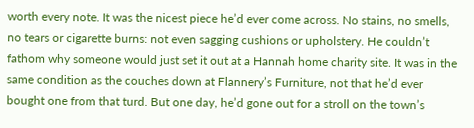worth every note. It was the nicest piece he’d ever come across. No stains, no smells, no tears or cigarette burns: not even sagging cushions or upholstery. He couldn’t fathom why someone would just set it out at a Hannah home charity site. It was in the same condition as the couches down at Flannery’s Furniture, not that he’d ever bought one from that turd. But one day, he’d gone out for a stroll on the town’s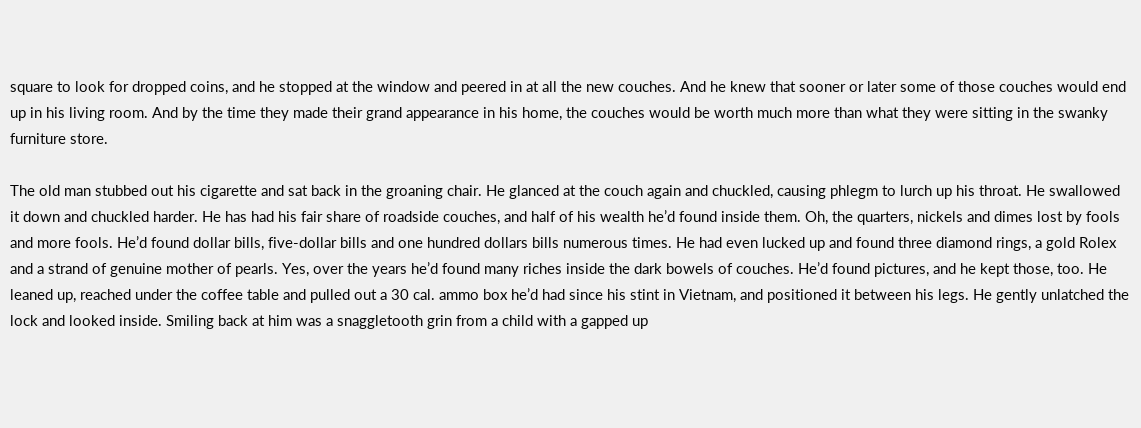square to look for dropped coins, and he stopped at the window and peered in at all the new couches. And he knew that sooner or later some of those couches would end up in his living room. And by the time they made their grand appearance in his home, the couches would be worth much more than what they were sitting in the swanky furniture store.

The old man stubbed out his cigarette and sat back in the groaning chair. He glanced at the couch again and chuckled, causing phlegm to lurch up his throat. He swallowed it down and chuckled harder. He has had his fair share of roadside couches, and half of his wealth he’d found inside them. Oh, the quarters, nickels and dimes lost by fools and more fools. He’d found dollar bills, five-dollar bills and one hundred dollars bills numerous times. He had even lucked up and found three diamond rings, a gold Rolex and a strand of genuine mother of pearls. Yes, over the years he’d found many riches inside the dark bowels of couches. He’d found pictures, and he kept those, too. He leaned up, reached under the coffee table and pulled out a 30 cal. ammo box he’d had since his stint in Vietnam, and positioned it between his legs. He gently unlatched the lock and looked inside. Smiling back at him was a snaggletooth grin from a child with a gapped up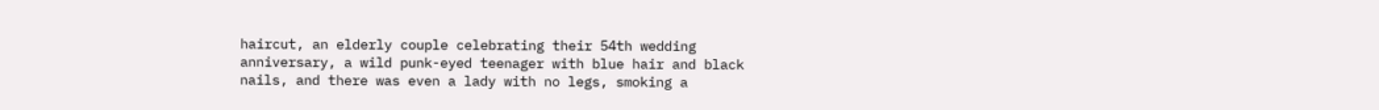haircut, an elderly couple celebrating their 54th wedding anniversary, a wild punk-eyed teenager with blue hair and black nails, and there was even a lady with no legs, smoking a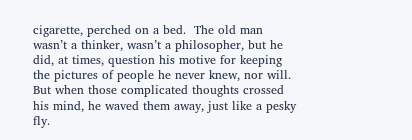cigarette, perched on a bed.  The old man wasn’t a thinker, wasn’t a philosopher, but he did, at times, question his motive for keeping the pictures of people he never knew, nor will.  But when those complicated thoughts crossed his mind, he waved them away, just like a pesky fly.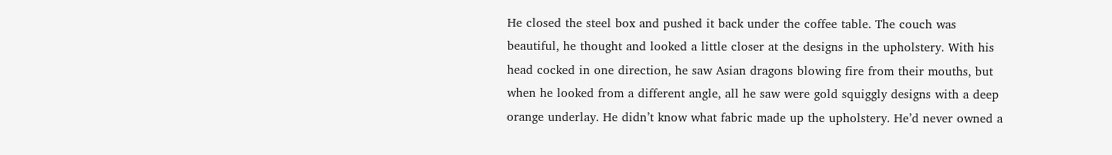He closed the steel box and pushed it back under the coffee table. The couch was beautiful, he thought and looked a little closer at the designs in the upholstery. With his head cocked in one direction, he saw Asian dragons blowing fire from their mouths, but when he looked from a different angle, all he saw were gold squiggly designs with a deep orange underlay. He didn’t know what fabric made up the upholstery. He’d never owned a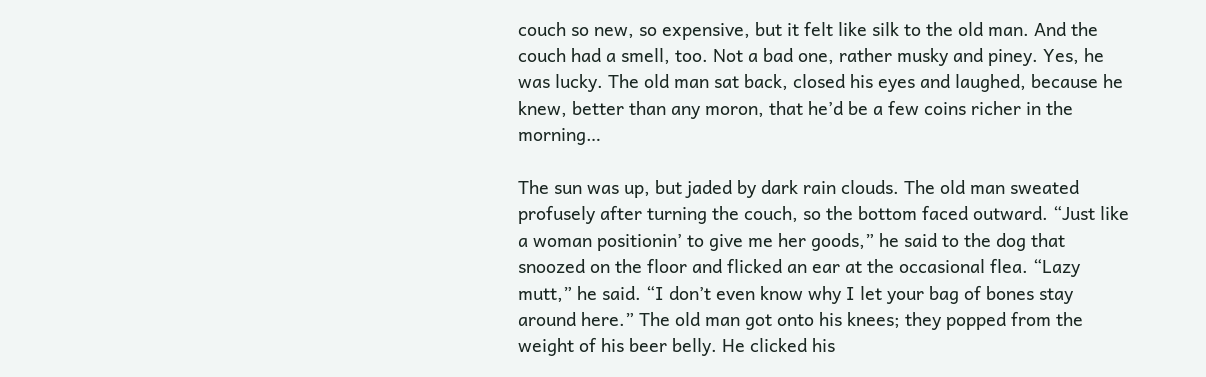couch so new, so expensive, but it felt like silk to the old man. And the couch had a smell, too. Not a bad one, rather musky and piney. Yes, he was lucky. The old man sat back, closed his eyes and laughed, because he knew, better than any moron, that he’d be a few coins richer in the morning…

The sun was up, but jaded by dark rain clouds. The old man sweated profusely after turning the couch, so the bottom faced outward. “Just like a woman positionin’ to give me her goods,” he said to the dog that snoozed on the floor and flicked an ear at the occasional flea. “Lazy mutt,” he said. “I don’t even know why I let your bag of bones stay around here.” The old man got onto his knees; they popped from the weight of his beer belly. He clicked his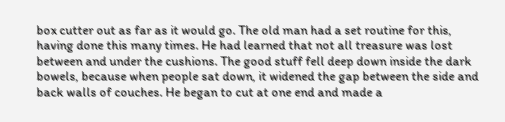box cutter out as far as it would go. The old man had a set routine for this, having done this many times. He had learned that not all treasure was lost between and under the cushions. The good stuff fell deep down inside the dark bowels, because when people sat down, it widened the gap between the side and back walls of couches. He began to cut at one end and made a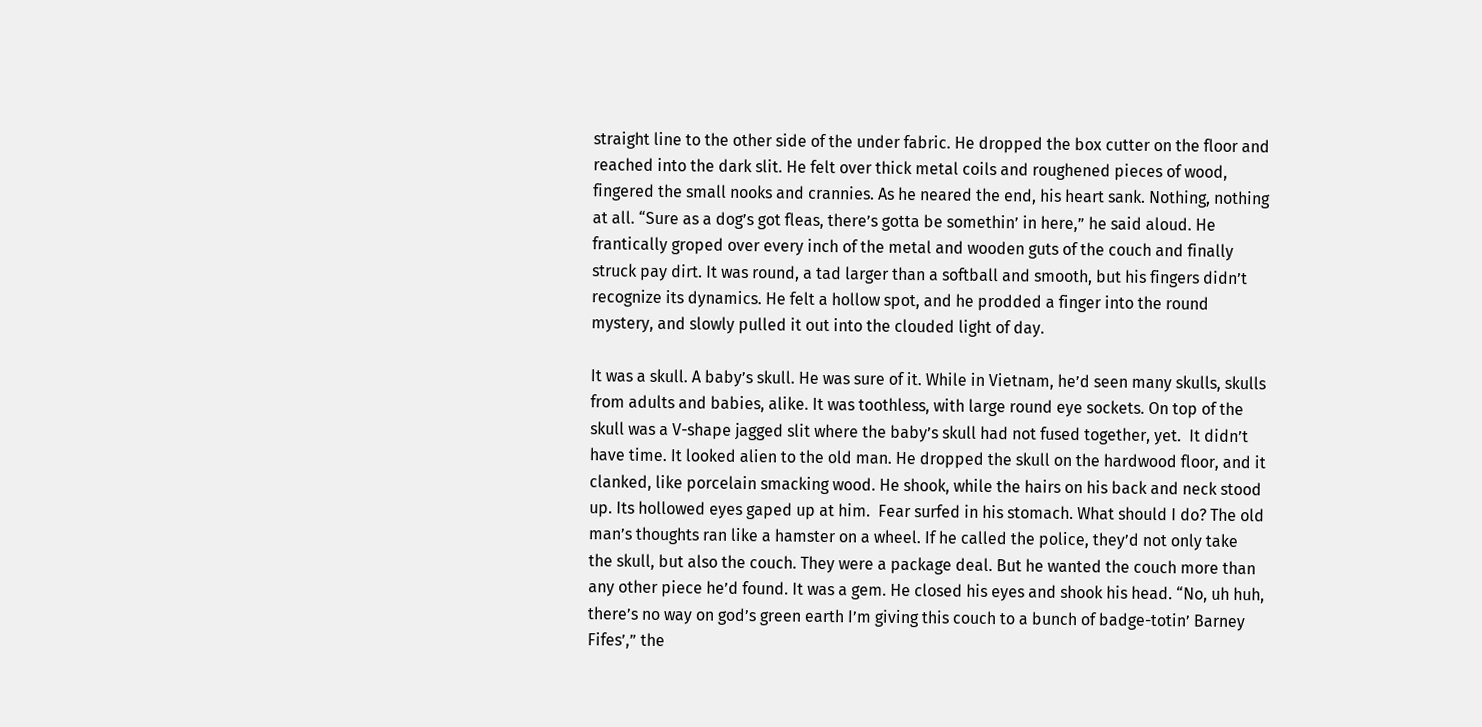straight line to the other side of the under fabric. He dropped the box cutter on the floor and reached into the dark slit. He felt over thick metal coils and roughened pieces of wood, fingered the small nooks and crannies. As he neared the end, his heart sank. Nothing, nothing at all. “Sure as a dog’s got fleas, there’s gotta be somethin’ in here,” he said aloud. He frantically groped over every inch of the metal and wooden guts of the couch and finally struck pay dirt. It was round, a tad larger than a softball and smooth, but his fingers didn’t recognize its dynamics. He felt a hollow spot, and he prodded a finger into the round mystery, and slowly pulled it out into the clouded light of day.

It was a skull. A baby’s skull. He was sure of it. While in Vietnam, he’d seen many skulls, skulls from adults and babies, alike. It was toothless, with large round eye sockets. On top of the skull was a V-shape jagged slit where the baby’s skull had not fused together, yet.  It didn’t have time. It looked alien to the old man. He dropped the skull on the hardwood floor, and it clanked, like porcelain smacking wood. He shook, while the hairs on his back and neck stood up. Its hollowed eyes gaped up at him.  Fear surfed in his stomach. What should I do? The old man’s thoughts ran like a hamster on a wheel. If he called the police, they’d not only take the skull, but also the couch. They were a package deal. But he wanted the couch more than any other piece he’d found. It was a gem. He closed his eyes and shook his head. “No, uh huh, there’s no way on god’s green earth I’m giving this couch to a bunch of badge-totin’ Barney Fifes’,” the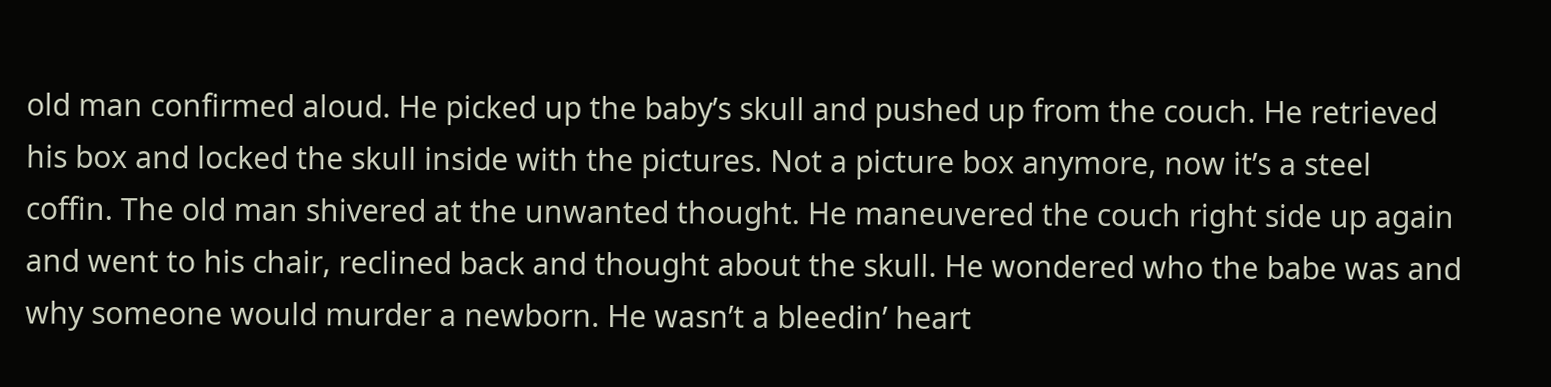old man confirmed aloud. He picked up the baby’s skull and pushed up from the couch. He retrieved his box and locked the skull inside with the pictures. Not a picture box anymore, now it’s a steel coffin. The old man shivered at the unwanted thought. He maneuvered the couch right side up again and went to his chair, reclined back and thought about the skull. He wondered who the babe was and why someone would murder a newborn. He wasn’t a bleedin’ heart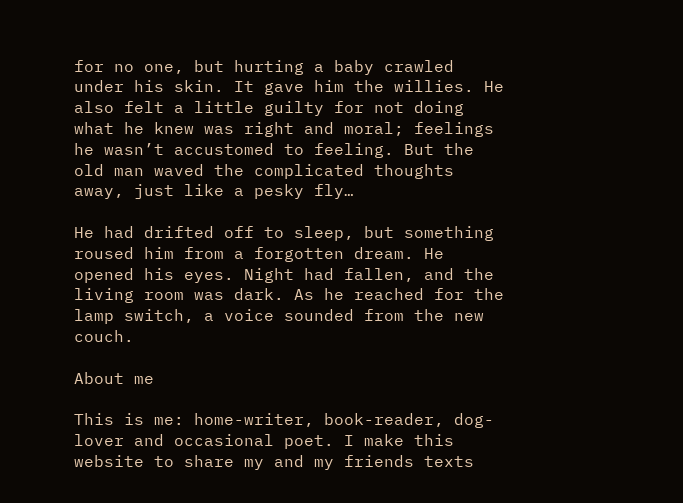for no one, but hurting a baby crawled under his skin. It gave him the willies. He also felt a little guilty for not doing what he knew was right and moral; feelings he wasn’t accustomed to feeling. But the old man waved the complicated thoughts away, just like a pesky fly…

He had drifted off to sleep, but something roused him from a forgotten dream. He opened his eyes. Night had fallen, and the living room was dark. As he reached for the lamp switch, a voice sounded from the new couch.

About me

This is me: home-writer, book-reader, dog-lover and occasional poet. I make this website to share my and my friends texts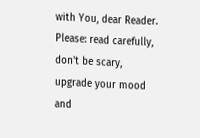with You, dear Reader. Please: read carefully, don't be scary, upgrade your mood and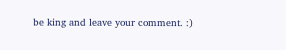be king and leave your comment. :)